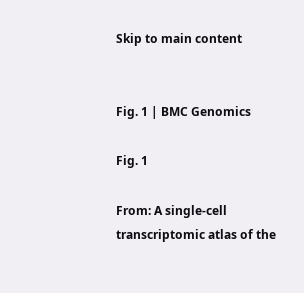Skip to main content


Fig. 1 | BMC Genomics

Fig. 1

From: A single-cell transcriptomic atlas of the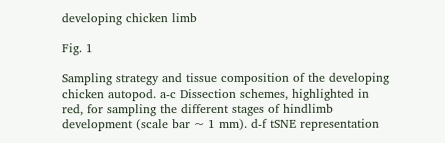developing chicken limb

Fig. 1

Sampling strategy and tissue composition of the developing chicken autopod. a-c Dissection schemes, highlighted in red, for sampling the different stages of hindlimb development (scale bar ~ 1 mm). d-f tSNE representation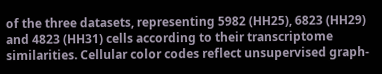of the three datasets, representing 5982 (HH25), 6823 (HH29) and 4823 (HH31) cells according to their transcriptome similarities. Cellular color codes reflect unsupervised graph-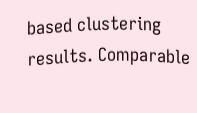based clustering results. Comparable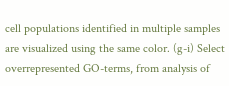cell populations identified in multiple samples are visualized using the same color. (g-i) Select overrepresented GO-terms, from analysis of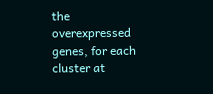the overexpressed genes, for each cluster at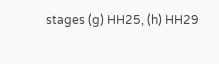stages (g) HH25, (h) HH29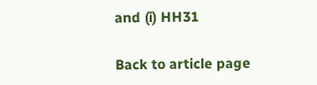and (i) HH31

Back to article page